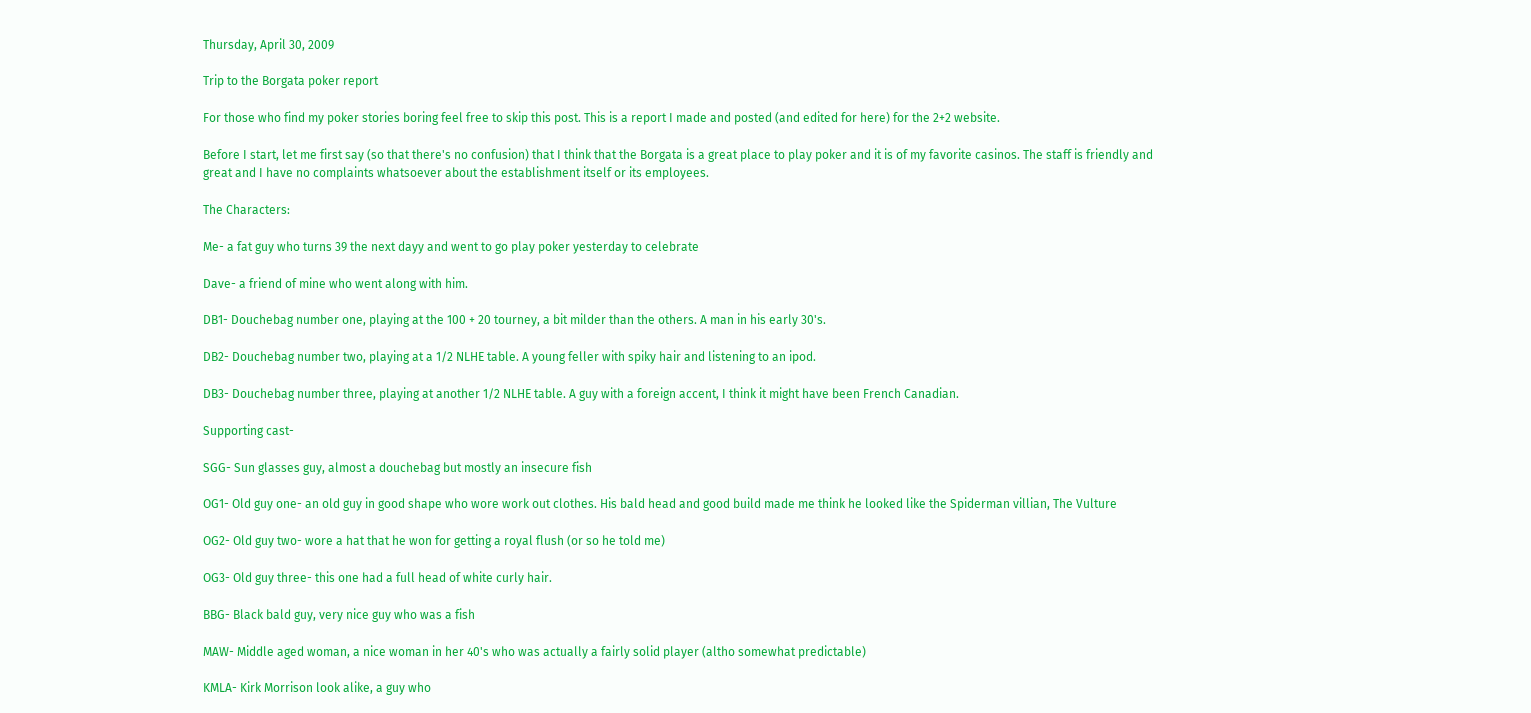Thursday, April 30, 2009

Trip to the Borgata poker report

For those who find my poker stories boring feel free to skip this post. This is a report I made and posted (and edited for here) for the 2+2 website.

Before I start, let me first say (so that there's no confusion) that I think that the Borgata is a great place to play poker and it is of my favorite casinos. The staff is friendly and great and I have no complaints whatsoever about the establishment itself or its employees.

The Characters:

Me- a fat guy who turns 39 the next dayy and went to go play poker yesterday to celebrate

Dave- a friend of mine who went along with him.

DB1- Douchebag number one, playing at the 100 + 20 tourney, a bit milder than the others. A man in his early 30's.

DB2- Douchebag number two, playing at a 1/2 NLHE table. A young feller with spiky hair and listening to an ipod.

DB3- Douchebag number three, playing at another 1/2 NLHE table. A guy with a foreign accent, I think it might have been French Canadian.

Supporting cast-

SGG- Sun glasses guy, almost a douchebag but mostly an insecure fish

OG1- Old guy one- an old guy in good shape who wore work out clothes. His bald head and good build made me think he looked like the Spiderman villian, The Vulture

OG2- Old guy two- wore a hat that he won for getting a royal flush (or so he told me)

OG3- Old guy three- this one had a full head of white curly hair.

BBG- Black bald guy, very nice guy who was a fish

MAW- Middle aged woman, a nice woman in her 40's who was actually a fairly solid player (altho somewhat predictable)

KMLA- Kirk Morrison look alike, a guy who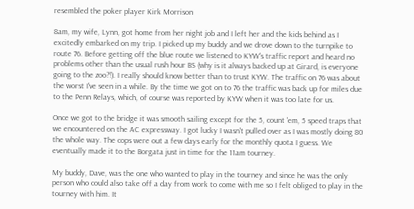resembled the poker player Kirk Morrison

8am, my wife, Lynn, got home from her night job and I left her and the kids behind as I excitedly embarked on my trip. I picked up my buddy and we drove down to the turnpike to route 76. Before getting off the blue route we listened to KYW's traffic report and heard no problems other than the usual rush hour BS (why is it always backed up at Girard, is everyone going to the zoo?!). I really should know better than to trust KYW. The traffic on 76 was about the worst I've seen in a while. By the time we got on to 76 the traffic was back up for miles due to the Penn Relays, which, of course was reported by KYW when it was too late for us.

Once we got to the bridge it was smooth sailing except for the 5, count 'em, 5 speed traps that we encountered on the AC expressway. I got lucky I wasn't pulled over as I was mostly doing 80 the whole way. The cops were out a few days early for the monthly quota I guess. We eventually made it to the Borgata just in time for the 11am tourney.

My buddy, Dave, was the one who wanted to play in the tourney and since he was the only person who could also take off a day from work to come with me so I felt obliged to play in the tourney with him. It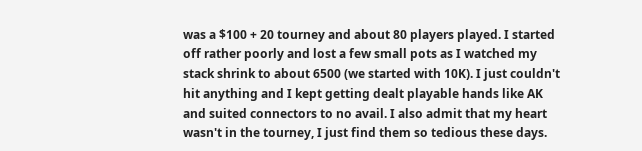was a $100 + 20 tourney and about 80 players played. I started off rather poorly and lost a few small pots as I watched my stack shrink to about 6500 (we started with 10K). I just couldn't hit anything and I kept getting dealt playable hands like AK and suited connectors to no avail. I also admit that my heart wasn't in the tourney, I just find them so tedious these days.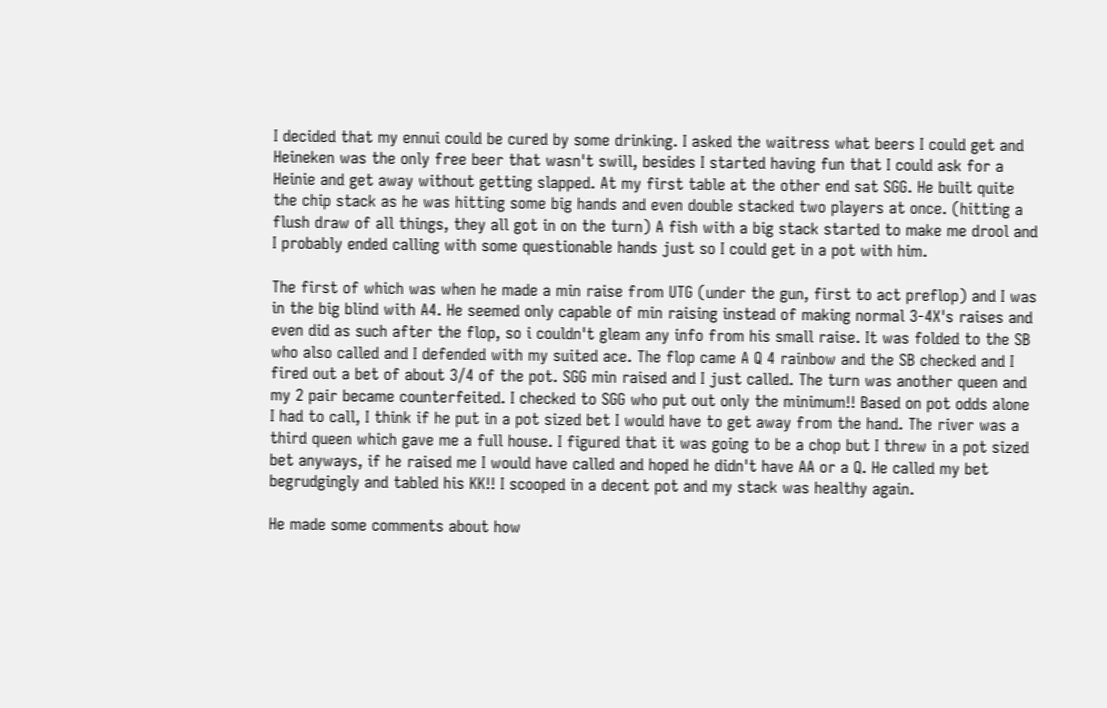I decided that my ennui could be cured by some drinking. I asked the waitress what beers I could get and Heineken was the only free beer that wasn't swill, besides I started having fun that I could ask for a Heinie and get away without getting slapped. At my first table at the other end sat SGG. He built quite the chip stack as he was hitting some big hands and even double stacked two players at once. (hitting a flush draw of all things, they all got in on the turn) A fish with a big stack started to make me drool and I probably ended calling with some questionable hands just so I could get in a pot with him.

The first of which was when he made a min raise from UTG (under the gun, first to act preflop) and I was in the big blind with A4. He seemed only capable of min raising instead of making normal 3-4X's raises and even did as such after the flop, so i couldn't gleam any info from his small raise. It was folded to the SB who also called and I defended with my suited ace. The flop came A Q 4 rainbow and the SB checked and I fired out a bet of about 3/4 of the pot. SGG min raised and I just called. The turn was another queen and my 2 pair became counterfeited. I checked to SGG who put out only the minimum!! Based on pot odds alone I had to call, I think if he put in a pot sized bet I would have to get away from the hand. The river was a third queen which gave me a full house. I figured that it was going to be a chop but I threw in a pot sized bet anyways, if he raised me I would have called and hoped he didn't have AA or a Q. He called my bet begrudgingly and tabled his KK!! I scooped in a decent pot and my stack was healthy again.

He made some comments about how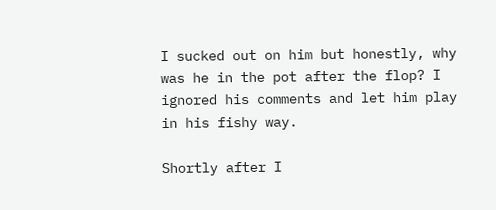I sucked out on him but honestly, why was he in the pot after the flop? I ignored his comments and let him play in his fishy way.

Shortly after I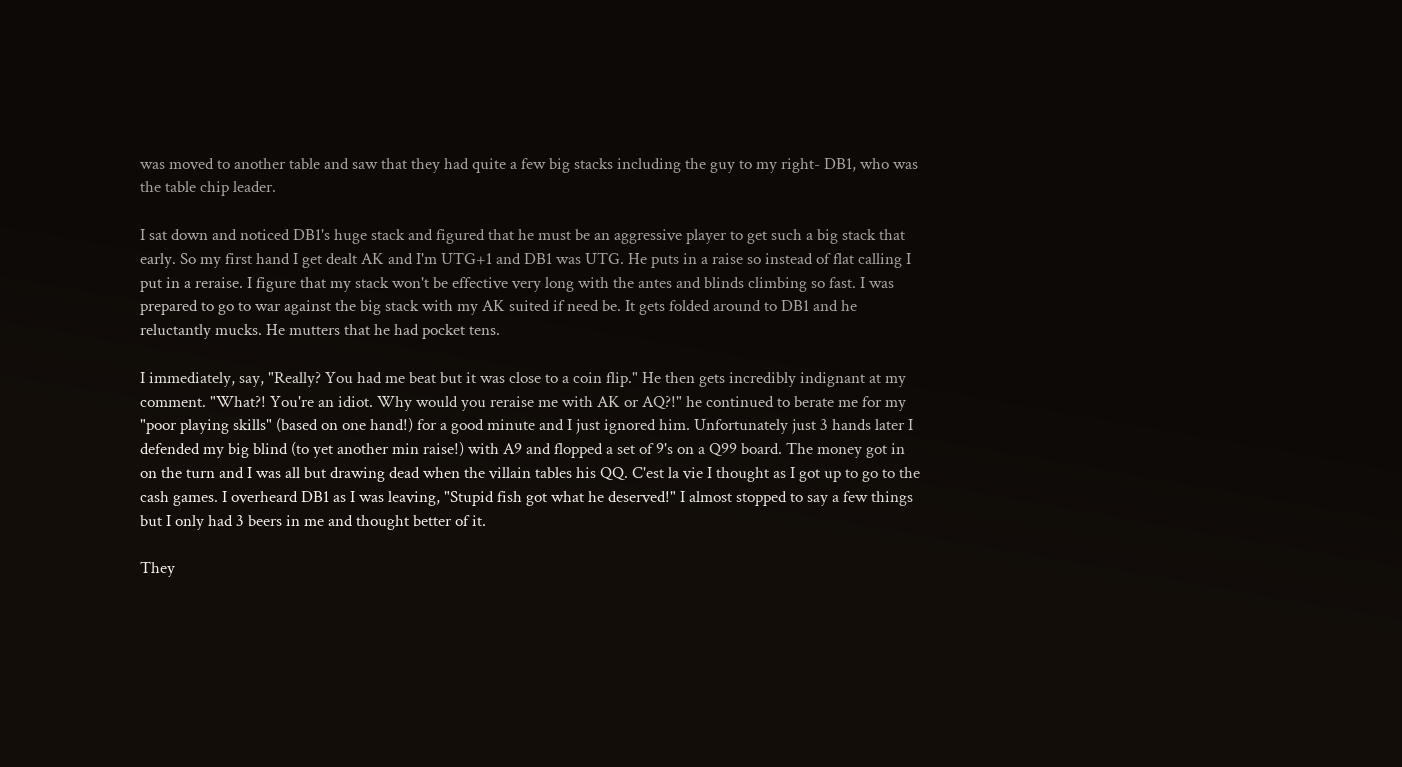was moved to another table and saw that they had quite a few big stacks including the guy to my right- DB1, who was the table chip leader.

I sat down and noticed DB1's huge stack and figured that he must be an aggressive player to get such a big stack that early. So my first hand I get dealt AK and I'm UTG+1 and DB1 was UTG. He puts in a raise so instead of flat calling I put in a reraise. I figure that my stack won't be effective very long with the antes and blinds climbing so fast. I was prepared to go to war against the big stack with my AK suited if need be. It gets folded around to DB1 and he reluctantly mucks. He mutters that he had pocket tens.

I immediately, say, "Really? You had me beat but it was close to a coin flip." He then gets incredibly indignant at my comment. "What?! You're an idiot. Why would you reraise me with AK or AQ?!" he continued to berate me for my "poor playing skills" (based on one hand!) for a good minute and I just ignored him. Unfortunately just 3 hands later I defended my big blind (to yet another min raise!) with A9 and flopped a set of 9's on a Q99 board. The money got in on the turn and I was all but drawing dead when the villain tables his QQ. C'est la vie I thought as I got up to go to the cash games. I overheard DB1 as I was leaving, "Stupid fish got what he deserved!" I almost stopped to say a few things but I only had 3 beers in me and thought better of it.

They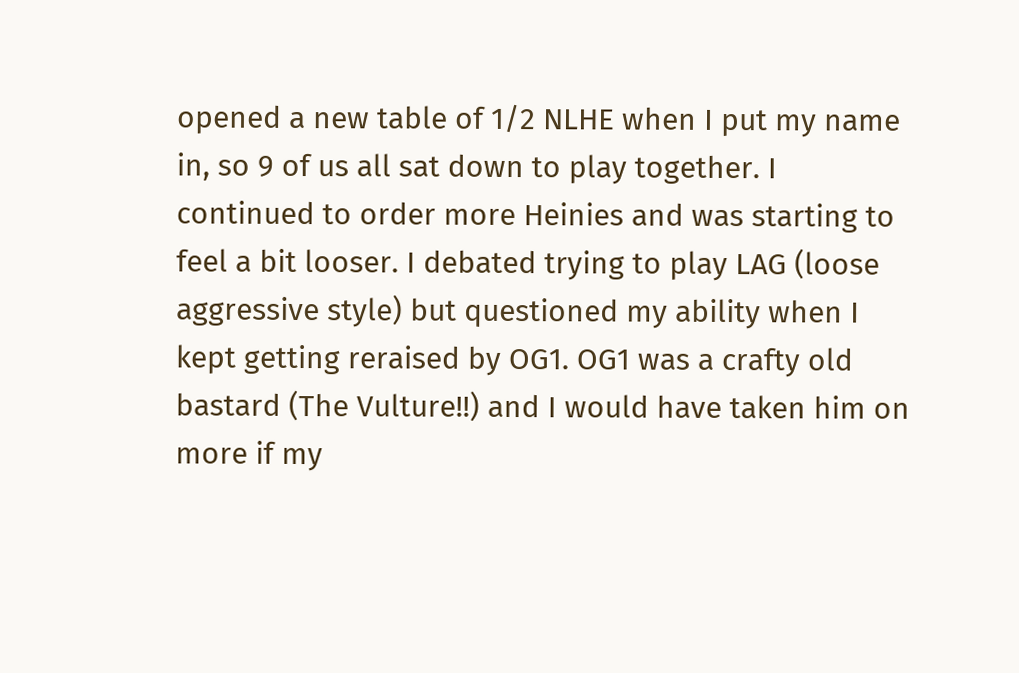opened a new table of 1/2 NLHE when I put my name in, so 9 of us all sat down to play together. I continued to order more Heinies and was starting to feel a bit looser. I debated trying to play LAG (loose aggressive style) but questioned my ability when I kept getting reraised by OG1. OG1 was a crafty old bastard (The Vulture!!) and I would have taken him on more if my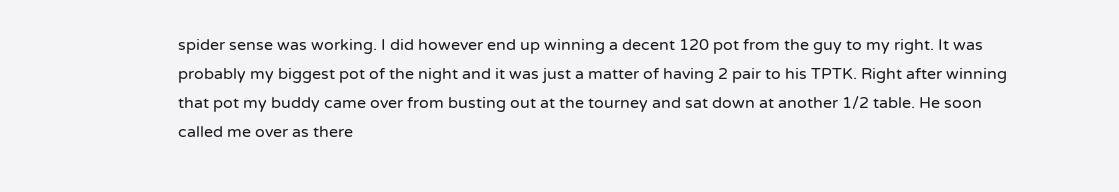spider sense was working. I did however end up winning a decent 120 pot from the guy to my right. It was probably my biggest pot of the night and it was just a matter of having 2 pair to his TPTK. Right after winning that pot my buddy came over from busting out at the tourney and sat down at another 1/2 table. He soon called me over as there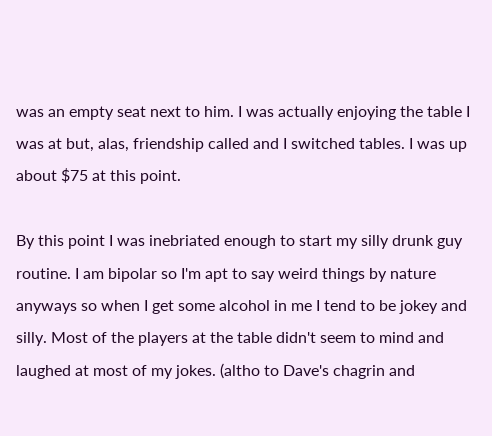was an empty seat next to him. I was actually enjoying the table I was at but, alas, friendship called and I switched tables. I was up about $75 at this point.

By this point I was inebriated enough to start my silly drunk guy routine. I am bipolar so I'm apt to say weird things by nature anyways so when I get some alcohol in me I tend to be jokey and silly. Most of the players at the table didn't seem to mind and laughed at most of my jokes. (altho to Dave's chagrin and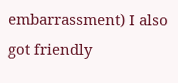embarrassment) I also got friendly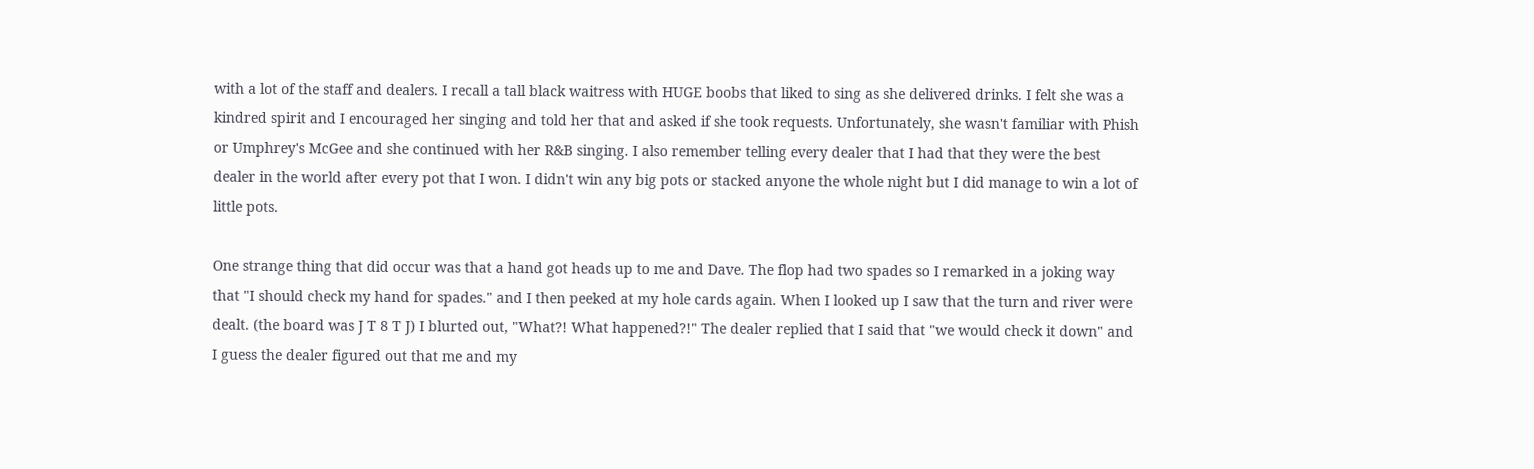with a lot of the staff and dealers. I recall a tall black waitress with HUGE boobs that liked to sing as she delivered drinks. I felt she was a kindred spirit and I encouraged her singing and told her that and asked if she took requests. Unfortunately, she wasn't familiar with Phish or Umphrey's McGee and she continued with her R&B singing. I also remember telling every dealer that I had that they were the best dealer in the world after every pot that I won. I didn't win any big pots or stacked anyone the whole night but I did manage to win a lot of little pots.

One strange thing that did occur was that a hand got heads up to me and Dave. The flop had two spades so I remarked in a joking way that "I should check my hand for spades." and I then peeked at my hole cards again. When I looked up I saw that the turn and river were dealt. (the board was J T 8 T J) I blurted out, "What?! What happened?!" The dealer replied that I said that "we would check it down" and I guess the dealer figured out that me and my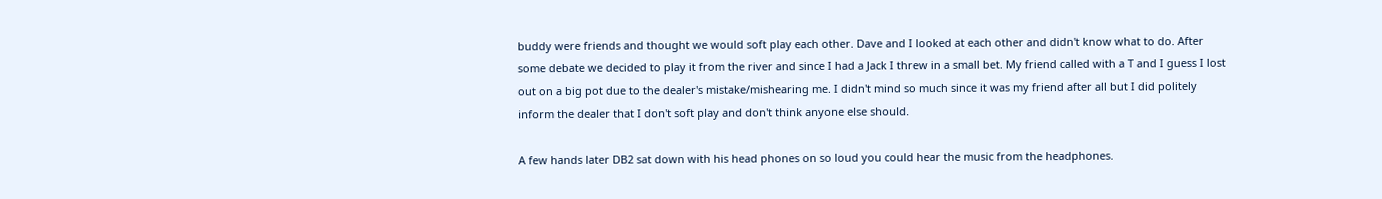buddy were friends and thought we would soft play each other. Dave and I looked at each other and didn't know what to do. After some debate we decided to play it from the river and since I had a Jack I threw in a small bet. My friend called with a T and I guess I lost out on a big pot due to the dealer's mistake/mishearing me. I didn't mind so much since it was my friend after all but I did politely inform the dealer that I don't soft play and don't think anyone else should.

A few hands later DB2 sat down with his head phones on so loud you could hear the music from the headphones.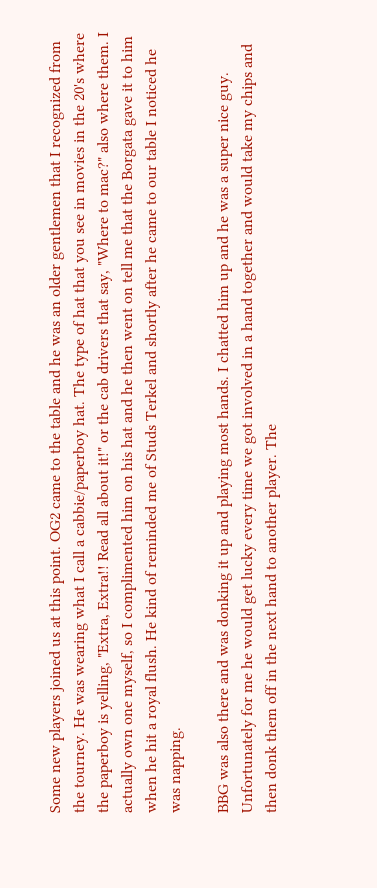Some new players joined us at this point. OG2 came to the table and he was an older gentlemen that I recognized from the tourney. He was wearing what I call a cabbie/paperboy hat. The type of hat that you see in movies in the 20's where the paperboy is yelling, "Extra, Extra!! Read all about it!" or the cab drivers that say, "Where to mac?" also where them. I actually own one myself, so I complimented him on his hat and he then went on tell me that the Borgata gave it to him when he hit a royal flush. He kind of reminded me of Studs Terkel and shortly after he came to our table I noticed he was napping.

BBG was also there and was donking it up and playing most hands. I chatted him up and he was a super nice guy. Unfortunately for me he would get lucky every time we got involved in a hand together and would take my chips and then donk them off in the next hand to another player. The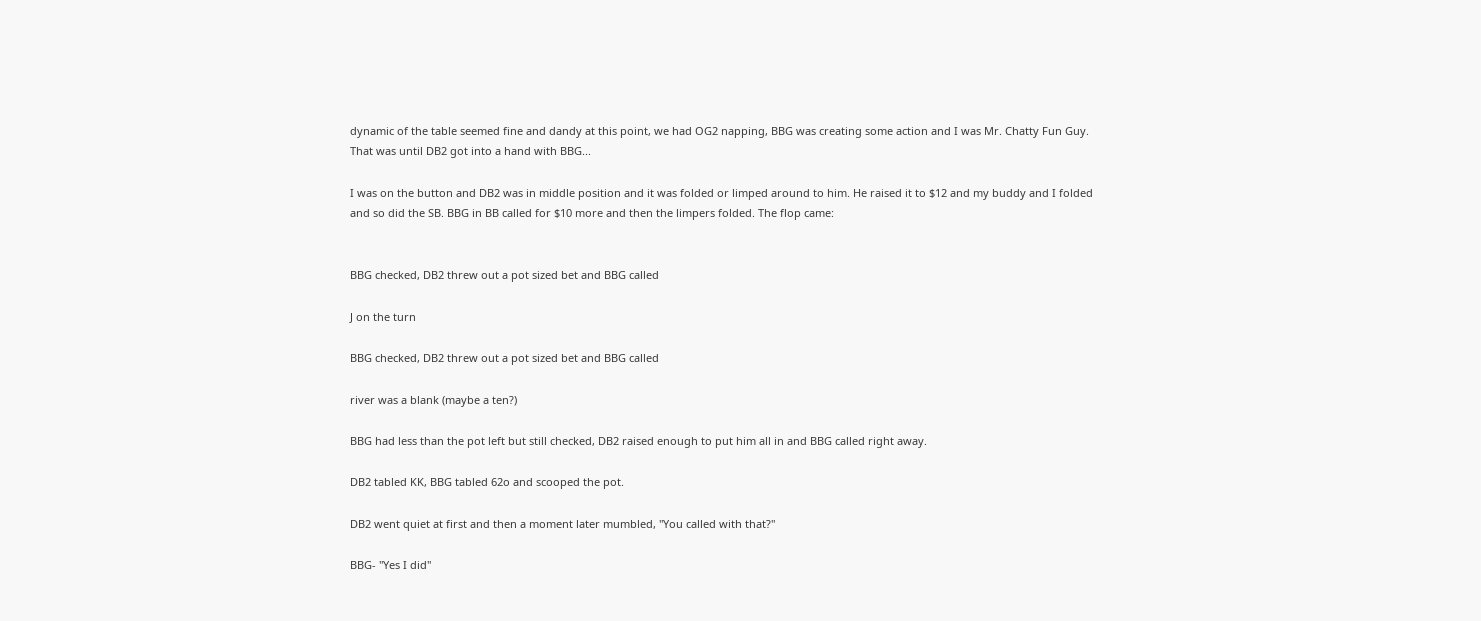dynamic of the table seemed fine and dandy at this point, we had OG2 napping, BBG was creating some action and I was Mr. Chatty Fun Guy. That was until DB2 got into a hand with BBG...

I was on the button and DB2 was in middle position and it was folded or limped around to him. He raised it to $12 and my buddy and I folded and so did the SB. BBG in BB called for $10 more and then the limpers folded. The flop came:


BBG checked, DB2 threw out a pot sized bet and BBG called

J on the turn

BBG checked, DB2 threw out a pot sized bet and BBG called

river was a blank (maybe a ten?)

BBG had less than the pot left but still checked, DB2 raised enough to put him all in and BBG called right away.

DB2 tabled KK, BBG tabled 62o and scooped the pot.

DB2 went quiet at first and then a moment later mumbled, "You called with that?"

BBG- "Yes I did"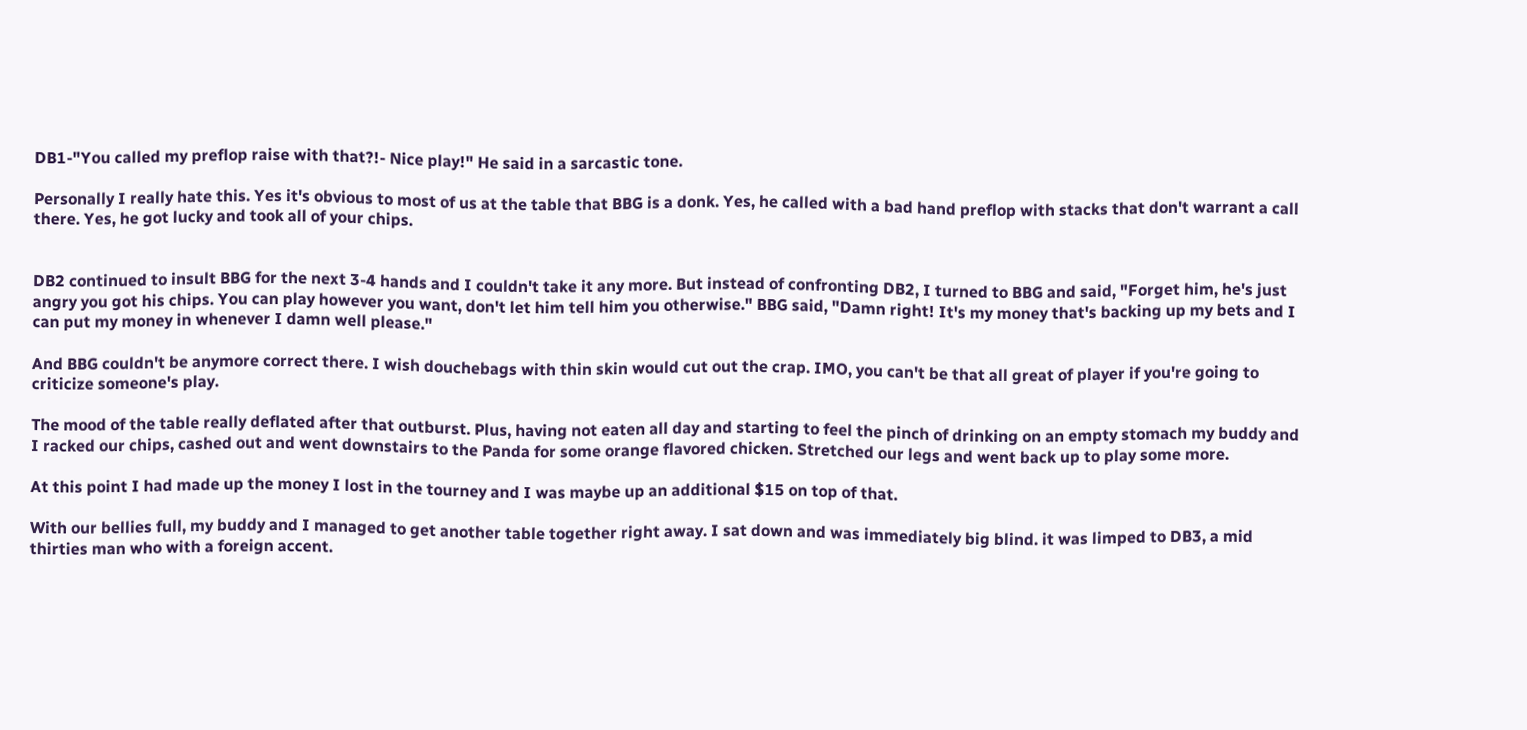DB1-"You called my preflop raise with that?!- Nice play!" He said in a sarcastic tone.

Personally I really hate this. Yes it's obvious to most of us at the table that BBG is a donk. Yes, he called with a bad hand preflop with stacks that don't warrant a call there. Yes, he got lucky and took all of your chips.


DB2 continued to insult BBG for the next 3-4 hands and I couldn't take it any more. But instead of confronting DB2, I turned to BBG and said, "Forget him, he's just angry you got his chips. You can play however you want, don't let him tell him you otherwise." BBG said, "Damn right! It's my money that's backing up my bets and I can put my money in whenever I damn well please."

And BBG couldn't be anymore correct there. I wish douchebags with thin skin would cut out the crap. IMO, you can't be that all great of player if you're going to criticize someone's play.

The mood of the table really deflated after that outburst. Plus, having not eaten all day and starting to feel the pinch of drinking on an empty stomach my buddy and I racked our chips, cashed out and went downstairs to the Panda for some orange flavored chicken. Stretched our legs and went back up to play some more.

At this point I had made up the money I lost in the tourney and I was maybe up an additional $15 on top of that.

With our bellies full, my buddy and I managed to get another table together right away. I sat down and was immediately big blind. it was limped to DB3, a mid thirties man who with a foreign accent.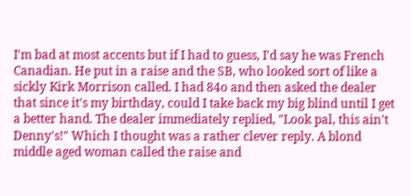I'm bad at most accents but if I had to guess, I'd say he was French Canadian. He put in a raise and the SB, who looked sort of like a sickly Kirk Morrison called. I had 84o and then asked the dealer that since it's my birthday, could I take back my big blind until I get a better hand. The dealer immediately replied, "Look pal, this ain't Denny's!" Which I thought was a rather clever reply. A blond middle aged woman called the raise and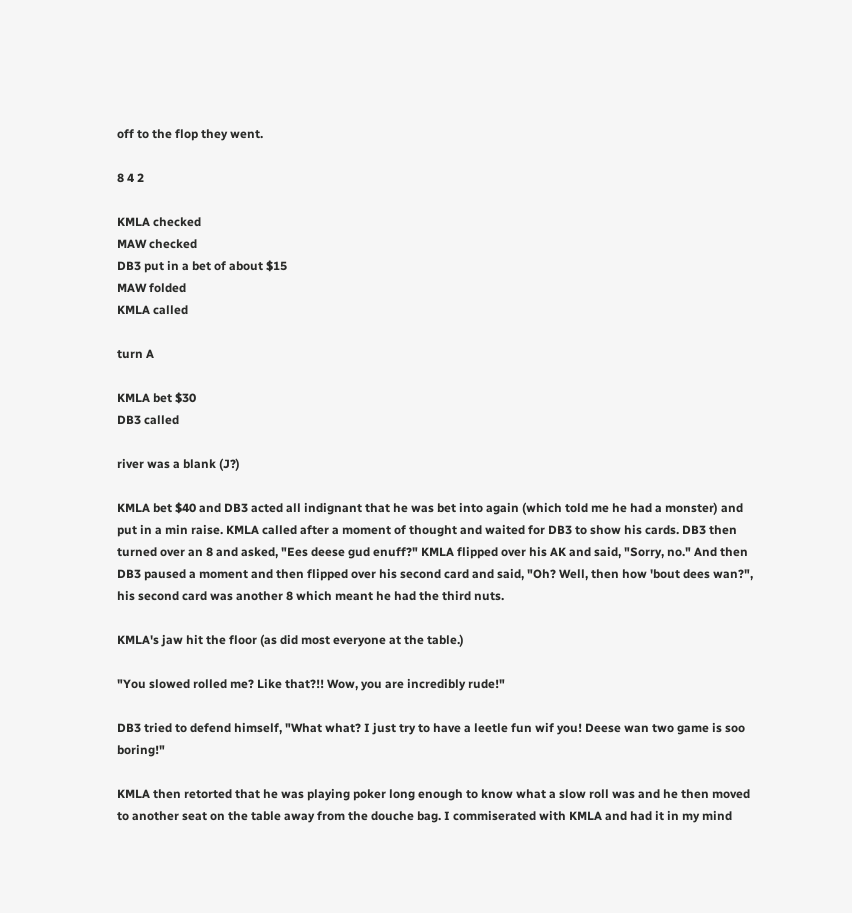off to the flop they went.

8 4 2

KMLA checked
MAW checked
DB3 put in a bet of about $15
MAW folded
KMLA called

turn A

KMLA bet $30
DB3 called

river was a blank (J?)

KMLA bet $40 and DB3 acted all indignant that he was bet into again (which told me he had a monster) and put in a min raise. KMLA called after a moment of thought and waited for DB3 to show his cards. DB3 then turned over an 8 and asked, "Ees deese gud enuff?" KMLA flipped over his AK and said, "Sorry, no." And then DB3 paused a moment and then flipped over his second card and said, "Oh? Well, then how 'bout dees wan?", his second card was another 8 which meant he had the third nuts.

KMLA's jaw hit the floor (as did most everyone at the table.)

"You slowed rolled me? Like that?!! Wow, you are incredibly rude!"

DB3 tried to defend himself, "What what? I just try to have a leetle fun wif you! Deese wan two game is soo boring!"

KMLA then retorted that he was playing poker long enough to know what a slow roll was and he then moved to another seat on the table away from the douche bag. I commiserated with KMLA and had it in my mind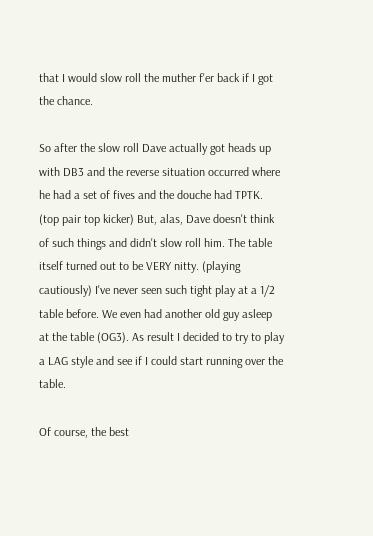that I would slow roll the muther f'er back if I got the chance.

So after the slow roll Dave actually got heads up with DB3 and the reverse situation occurred where he had a set of fives and the douche had TPTK. (top pair top kicker) But, alas, Dave doesn't think of such things and didn't slow roll him. The table itself turned out to be VERY nitty. (playing cautiously) I've never seen such tight play at a 1/2 table before. We even had another old guy asleep at the table (OG3). As result I decided to try to play a LAG style and see if I could start running over the table.

Of course, the best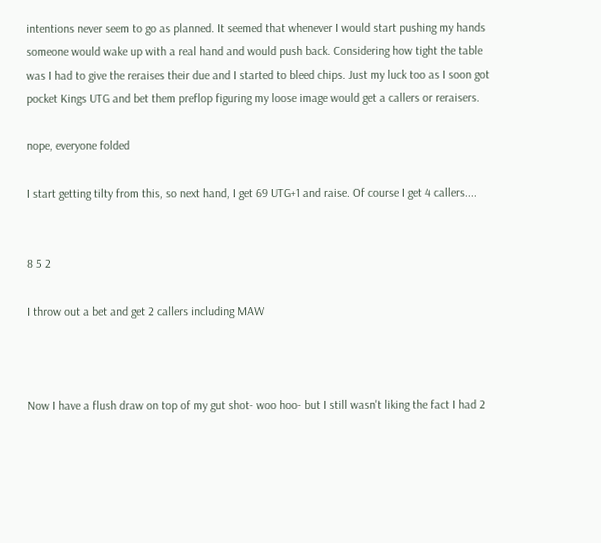intentions never seem to go as planned. It seemed that whenever I would start pushing my hands someone would wake up with a real hand and would push back. Considering how tight the table was I had to give the reraises their due and I started to bleed chips. Just my luck too as I soon got pocket Kings UTG and bet them preflop figuring my loose image would get a callers or reraisers.

nope, everyone folded

I start getting tilty from this, so next hand, I get 69 UTG+1 and raise. Of course I get 4 callers....


8 5 2

I throw out a bet and get 2 callers including MAW



Now I have a flush draw on top of my gut shot- woo hoo- but I still wasn't liking the fact I had 2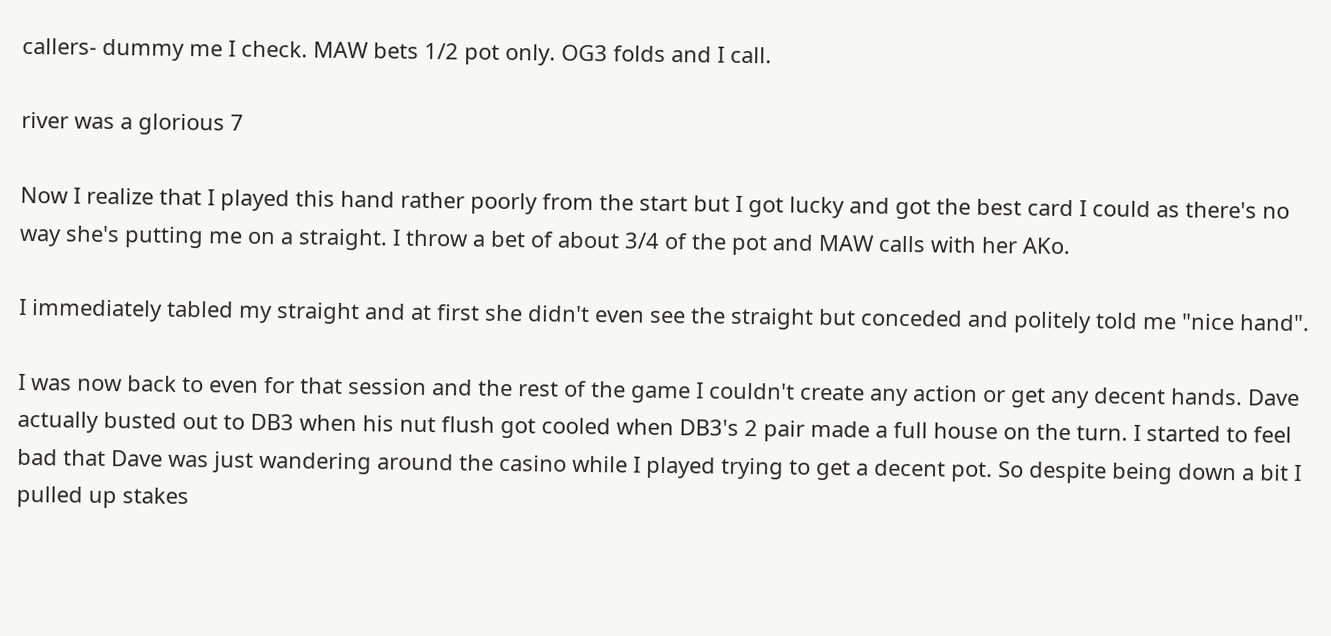callers- dummy me I check. MAW bets 1/2 pot only. OG3 folds and I call.

river was a glorious 7

Now I realize that I played this hand rather poorly from the start but I got lucky and got the best card I could as there's no way she's putting me on a straight. I throw a bet of about 3/4 of the pot and MAW calls with her AKo.

I immediately tabled my straight and at first she didn't even see the straight but conceded and politely told me "nice hand".

I was now back to even for that session and the rest of the game I couldn't create any action or get any decent hands. Dave actually busted out to DB3 when his nut flush got cooled when DB3's 2 pair made a full house on the turn. I started to feel bad that Dave was just wandering around the casino while I played trying to get a decent pot. So despite being down a bit I pulled up stakes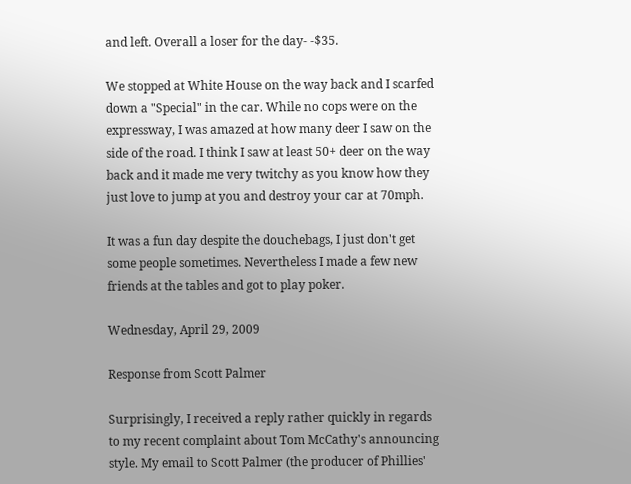and left. Overall a loser for the day- -$35.

We stopped at White House on the way back and I scarfed down a "Special" in the car. While no cops were on the expressway, I was amazed at how many deer I saw on the side of the road. I think I saw at least 50+ deer on the way back and it made me very twitchy as you know how they just love to jump at you and destroy your car at 70mph.

It was a fun day despite the douchebags, I just don't get some people sometimes. Nevertheless I made a few new friends at the tables and got to play poker.

Wednesday, April 29, 2009

Response from Scott Palmer

Surprisingly, I received a reply rather quickly in regards to my recent complaint about Tom McCathy's announcing style. My email to Scott Palmer (the producer of Phillies'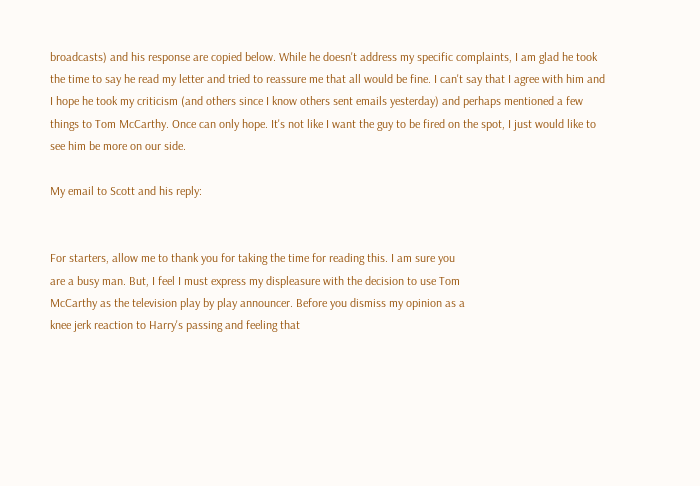broadcasts) and his response are copied below. While he doesn't address my specific complaints, I am glad he took the time to say he read my letter and tried to reassure me that all would be fine. I can't say that I agree with him and I hope he took my criticism (and others since I know others sent emails yesterday) and perhaps mentioned a few things to Tom McCarthy. Once can only hope. It's not like I want the guy to be fired on the spot, I just would like to see him be more on our side.

My email to Scott and his reply:


For starters, allow me to thank you for taking the time for reading this. I am sure you
are a busy man. But, I feel I must express my displeasure with the decision to use Tom
McCarthy as the television play by play announcer. Before you dismiss my opinion as a
knee jerk reaction to Harry's passing and feeling that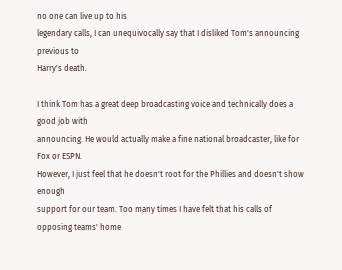no one can live up to his
legendary calls, I can unequivocally say that I disliked Tom's announcing previous to
Harry's death.

I think Tom has a great deep broadcasting voice and technically does a good job with
announcing. He would actually make a fine national broadcaster, like for Fox or ESPN.
However, I just feel that he doesn't root for the Phillies and doesn't show enough
support for our team. Too many times I have felt that his calls of opposing teams' home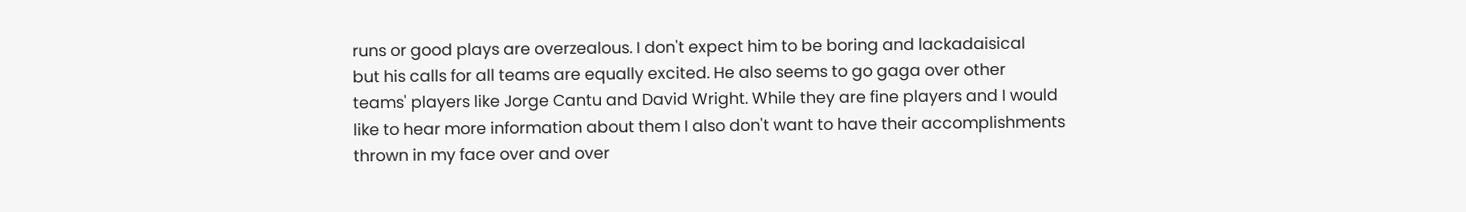runs or good plays are overzealous. I don't expect him to be boring and lackadaisical
but his calls for all teams are equally excited. He also seems to go gaga over other
teams' players like Jorge Cantu and David Wright. While they are fine players and I would
like to hear more information about them I also don't want to have their accomplishments
thrown in my face over and over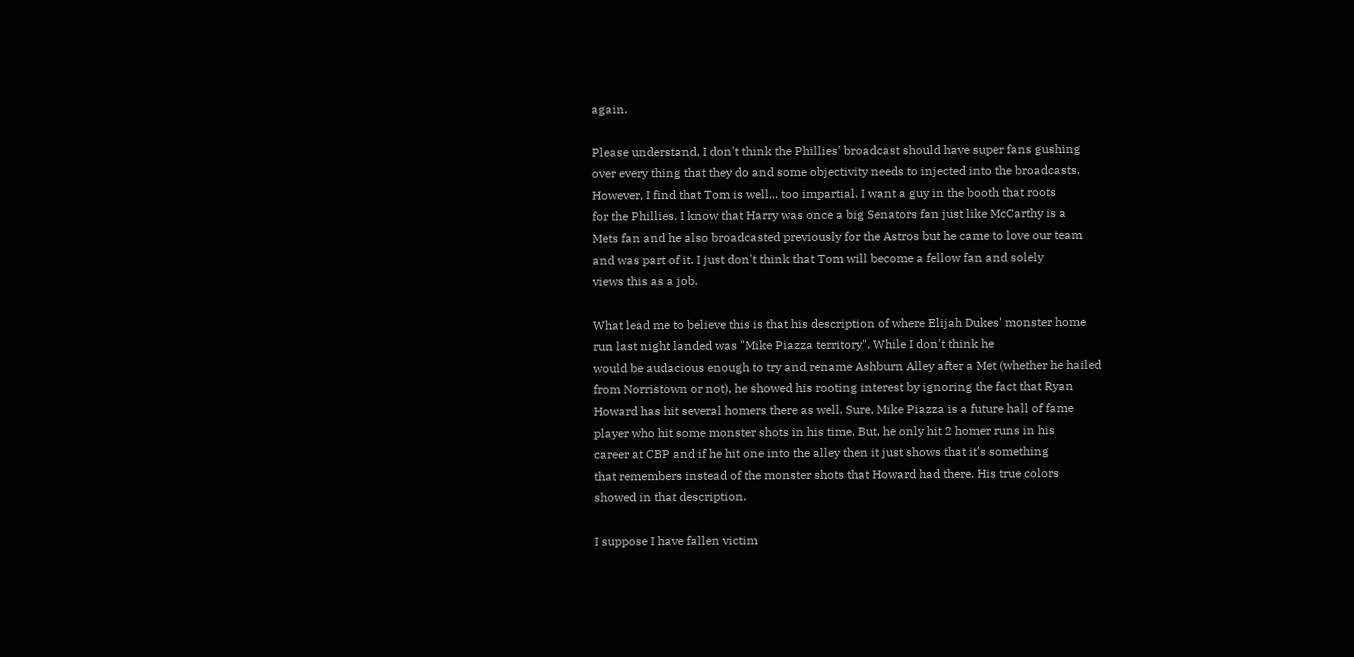again.

Please understand, I don't think the Phillies' broadcast should have super fans gushing
over every thing that they do and some objectivity needs to injected into the broadcasts.
However, I find that Tom is well... too impartial. I want a guy in the booth that roots
for the Phillies. I know that Harry was once a big Senators fan just like McCarthy is a
Mets fan and he also broadcasted previously for the Astros but he came to love our team
and was part of it. I just don't think that Tom will become a fellow fan and solely
views this as a job.

What lead me to believe this is that his description of where Elijah Dukes' monster home
run last night landed was "Mike Piazza territory". While I don't think he
would be audacious enough to try and rename Ashburn Alley after a Met (whether he hailed
from Norristown or not), he showed his rooting interest by ignoring the fact that Ryan
Howard has hit several homers there as well. Sure, Mike Piazza is a future hall of fame
player who hit some monster shots in his time. But, he only hit 2 homer runs in his
career at CBP and if he hit one into the alley then it just shows that it's something
that remembers instead of the monster shots that Howard had there. His true colors
showed in that description.

I suppose I have fallen victim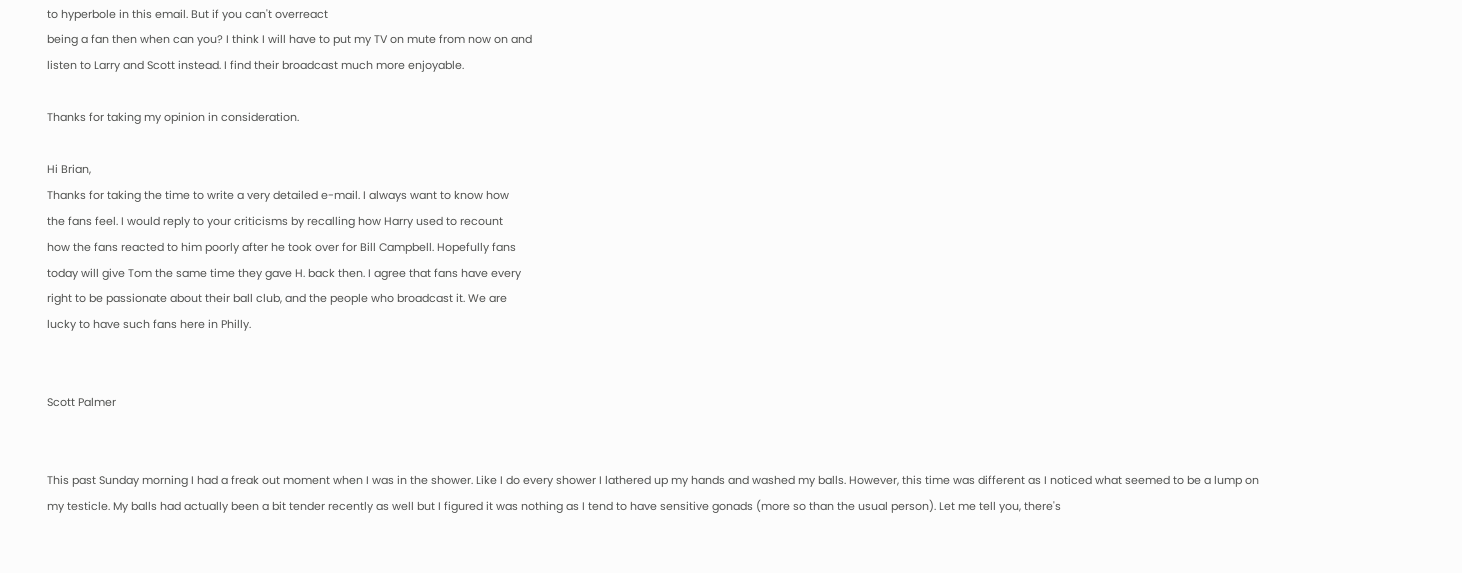to hyperbole in this email. But if you can't overreact
being a fan then when can you? I think I will have to put my TV on mute from now on and
listen to Larry and Scott instead. I find their broadcast much more enjoyable.

Thanks for taking my opinion in consideration.

Hi Brian,
Thanks for taking the time to write a very detailed e-mail. I always want to know how
the fans feel. I would reply to your criticisms by recalling how Harry used to recount
how the fans reacted to him poorly after he took over for Bill Campbell. Hopefully fans
today will give Tom the same time they gave H. back then. I agree that fans have every
right to be passionate about their ball club, and the people who broadcast it. We are
lucky to have such fans here in Philly.


Scott Palmer


This past Sunday morning I had a freak out moment when I was in the shower. Like I do every shower I lathered up my hands and washed my balls. However, this time was different as I noticed what seemed to be a lump on my testicle. My balls had actually been a bit tender recently as well but I figured it was nothing as I tend to have sensitive gonads (more so than the usual person). Let me tell you, there's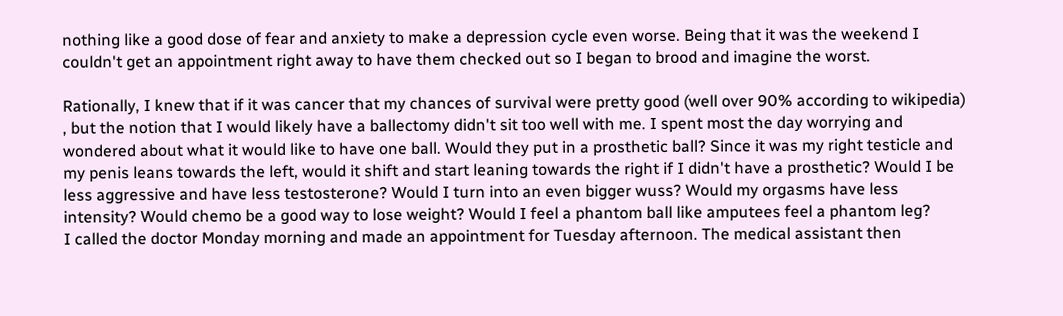nothing like a good dose of fear and anxiety to make a depression cycle even worse. Being that it was the weekend I couldn't get an appointment right away to have them checked out so I began to brood and imagine the worst.

Rationally, I knew that if it was cancer that my chances of survival were pretty good (well over 90% according to wikipedia) , but the notion that I would likely have a ballectomy didn't sit too well with me. I spent most the day worrying and wondered about what it would like to have one ball. Would they put in a prosthetic ball? Since it was my right testicle and my penis leans towards the left, would it shift and start leaning towards the right if I didn't have a prosthetic? Would I be less aggressive and have less testosterone? Would I turn into an even bigger wuss? Would my orgasms have less intensity? Would chemo be a good way to lose weight? Would I feel a phantom ball like amputees feel a phantom leg?
I called the doctor Monday morning and made an appointment for Tuesday afternoon. The medical assistant then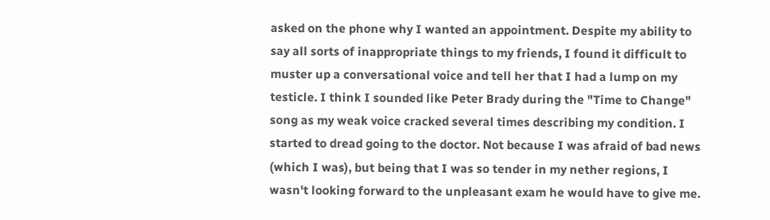asked on the phone why I wanted an appointment. Despite my ability to say all sorts of inappropriate things to my friends, I found it difficult to muster up a conversational voice and tell her that I had a lump on my testicle. I think I sounded like Peter Brady during the "Time to Change" song as my weak voice cracked several times describing my condition. I started to dread going to the doctor. Not because I was afraid of bad news (which I was), but being that I was so tender in my nether regions, I wasn't looking forward to the unpleasant exam he would have to give me.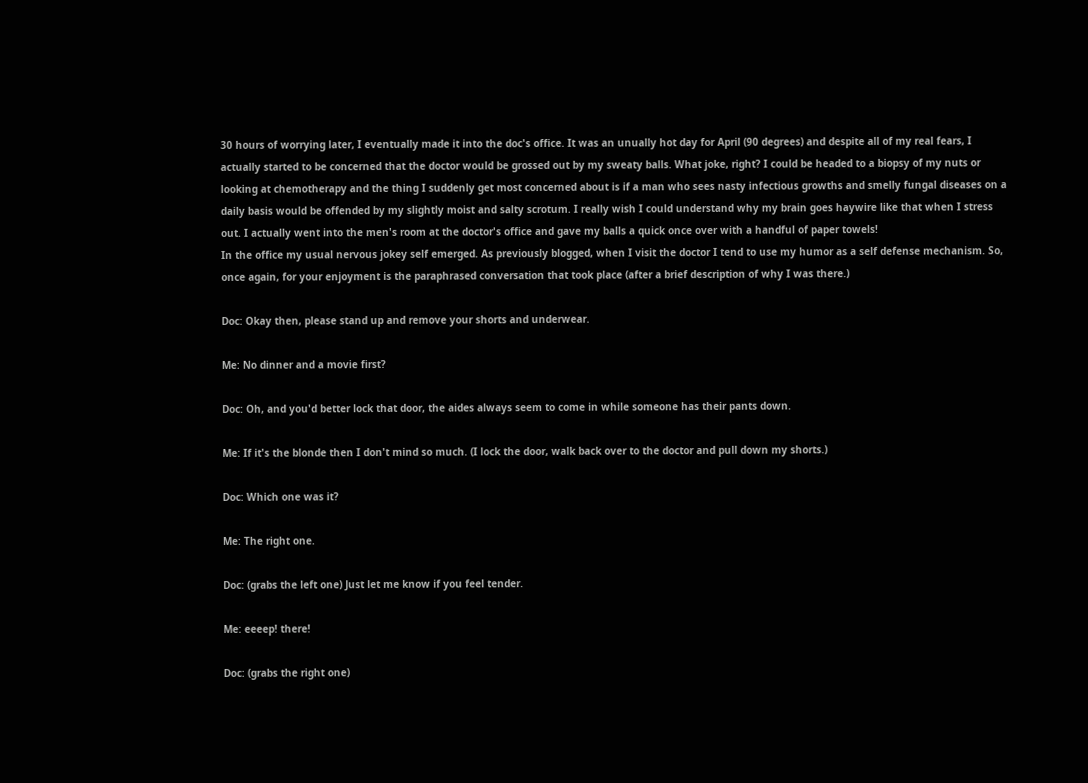30 hours of worrying later, I eventually made it into the doc's office. It was an unually hot day for April (90 degrees) and despite all of my real fears, I actually started to be concerned that the doctor would be grossed out by my sweaty balls. What joke, right? I could be headed to a biopsy of my nuts or looking at chemotherapy and the thing I suddenly get most concerned about is if a man who sees nasty infectious growths and smelly fungal diseases on a daily basis would be offended by my slightly moist and salty scrotum. I really wish I could understand why my brain goes haywire like that when I stress out. I actually went into the men's room at the doctor's office and gave my balls a quick once over with a handful of paper towels!
In the office my usual nervous jokey self emerged. As previously blogged, when I visit the doctor I tend to use my humor as a self defense mechanism. So, once again, for your enjoyment is the paraphrased conversation that took place (after a brief description of why I was there.)

Doc: Okay then, please stand up and remove your shorts and underwear.

Me: No dinner and a movie first?

Doc: Oh, and you'd better lock that door, the aides always seem to come in while someone has their pants down.

Me: If it's the blonde then I don't mind so much. (I lock the door, walk back over to the doctor and pull down my shorts.)

Doc: Which one was it?

Me: The right one.

Doc: (grabs the left one) Just let me know if you feel tender.

Me: eeeep! there!

Doc: (grabs the right one)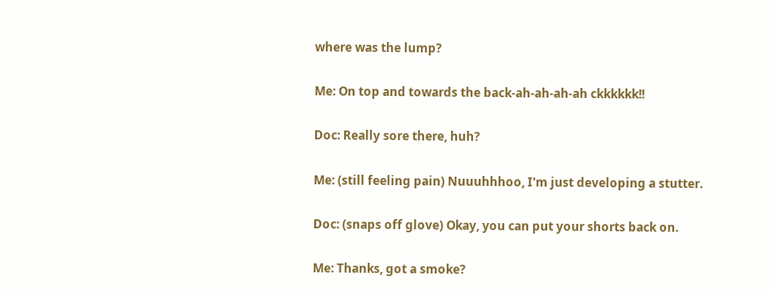where was the lump?

Me: On top and towards the back-ah-ah-ah-ah ckkkkkk!!

Doc: Really sore there, huh?

Me: (still feeling pain) Nuuuhhhoo, I'm just developing a stutter.

Doc: (snaps off glove) Okay, you can put your shorts back on.

Me: Thanks, got a smoke?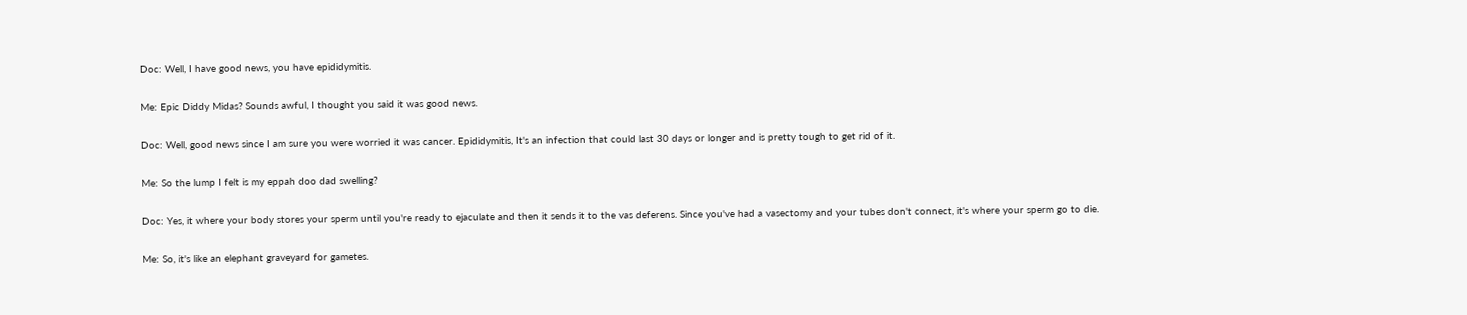Doc: Well, I have good news, you have epididymitis.

Me: Epic Diddy Midas? Sounds awful, I thought you said it was good news.

Doc: Well, good news since I am sure you were worried it was cancer. Epididymitis, It's an infection that could last 30 days or longer and is pretty tough to get rid of it.

Me: So the lump I felt is my eppah doo dad swelling?

Doc: Yes, it where your body stores your sperm until you're ready to ejaculate and then it sends it to the vas deferens. Since you've had a vasectomy and your tubes don't connect, it's where your sperm go to die.

Me: So, it's like an elephant graveyard for gametes.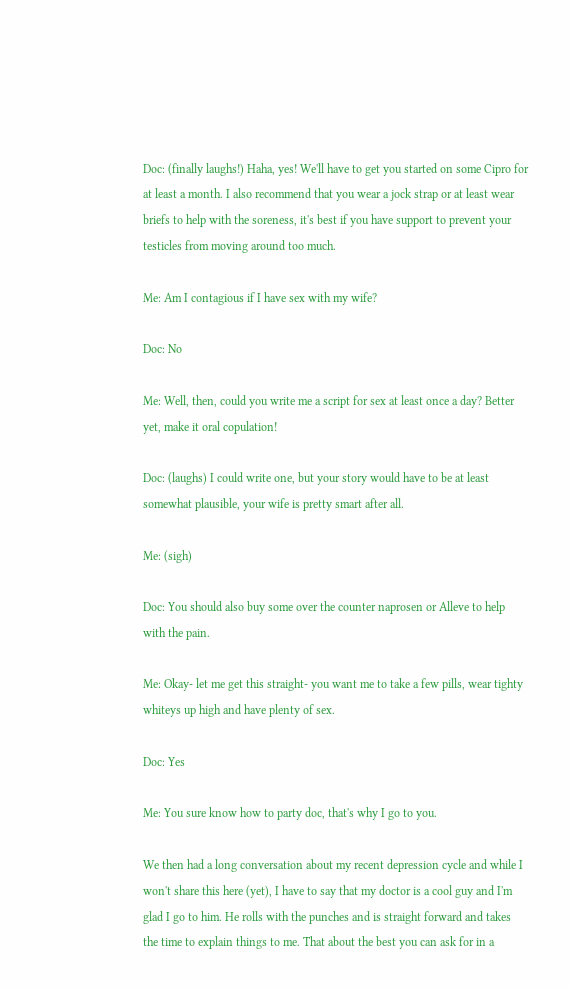Doc: (finally laughs!) Haha, yes! We'll have to get you started on some Cipro for at least a month. I also recommend that you wear a jock strap or at least wear briefs to help with the soreness, it's best if you have support to prevent your testicles from moving around too much.

Me: Am I contagious if I have sex with my wife?

Doc: No

Me: Well, then, could you write me a script for sex at least once a day? Better yet, make it oral copulation!

Doc: (laughs) I could write one, but your story would have to be at least somewhat plausible, your wife is pretty smart after all.

Me: (sigh)

Doc: You should also buy some over the counter naprosen or Alleve to help with the pain.

Me: Okay- let me get this straight- you want me to take a few pills, wear tighty whiteys up high and have plenty of sex.

Doc: Yes

Me: You sure know how to party doc, that's why I go to you.

We then had a long conversation about my recent depression cycle and while I won't share this here (yet), I have to say that my doctor is a cool guy and I'm glad I go to him. He rolls with the punches and is straight forward and takes the time to explain things to me. That about the best you can ask for in a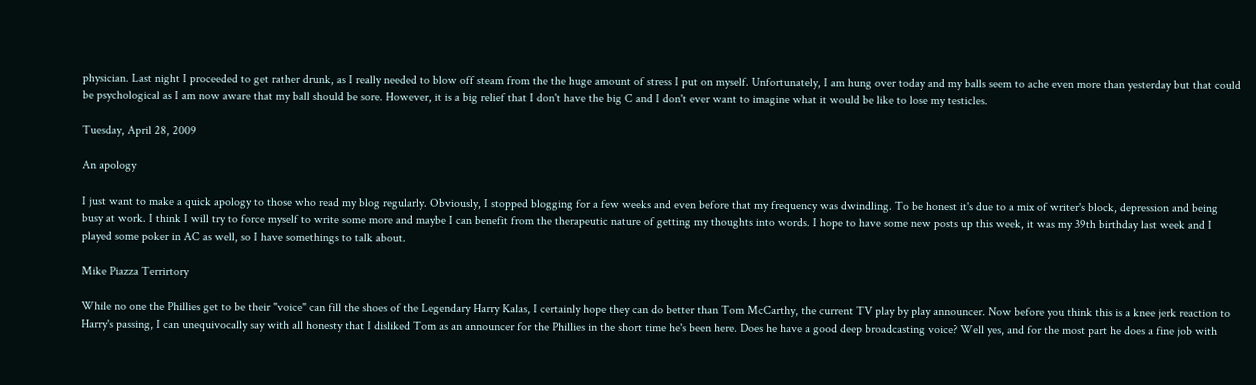physician. Last night I proceeded to get rather drunk, as I really needed to blow off steam from the the huge amount of stress I put on myself. Unfortunately, I am hung over today and my balls seem to ache even more than yesterday but that could be psychological as I am now aware that my ball should be sore. However, it is a big relief that I don't have the big C and I don't ever want to imagine what it would be like to lose my testicles.

Tuesday, April 28, 2009

An apology

I just want to make a quick apology to those who read my blog regularly. Obviously, I stopped blogging for a few weeks and even before that my frequency was dwindling. To be honest it's due to a mix of writer's block, depression and being busy at work. I think I will try to force myself to write some more and maybe I can benefit from the therapeutic nature of getting my thoughts into words. I hope to have some new posts up this week, it was my 39th birthday last week and I played some poker in AC as well, so I have somethings to talk about.

Mike Piazza Terrirtory

While no one the Phillies get to be their "voice" can fill the shoes of the Legendary Harry Kalas, I certainly hope they can do better than Tom McCarthy, the current TV play by play announcer. Now before you think this is a knee jerk reaction to Harry's passing, I can unequivocally say with all honesty that I disliked Tom as an announcer for the Phillies in the short time he's been here. Does he have a good deep broadcasting voice? Well yes, and for the most part he does a fine job with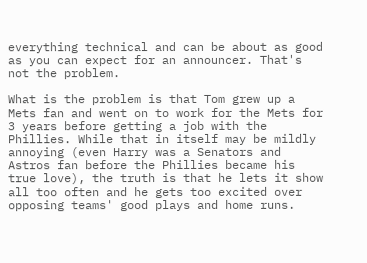everything technical and can be about as good as you can expect for an announcer. That's not the problem.

What is the problem is that Tom grew up a Mets fan and went on to work for the Mets for 3 years before getting a job with the Phillies. While that in itself may be mildly annoying (even Harry was a Senators and Astros fan before the Phillies became his true love), the truth is that he lets it show all too often and he gets too excited over opposing teams' good plays and home runs.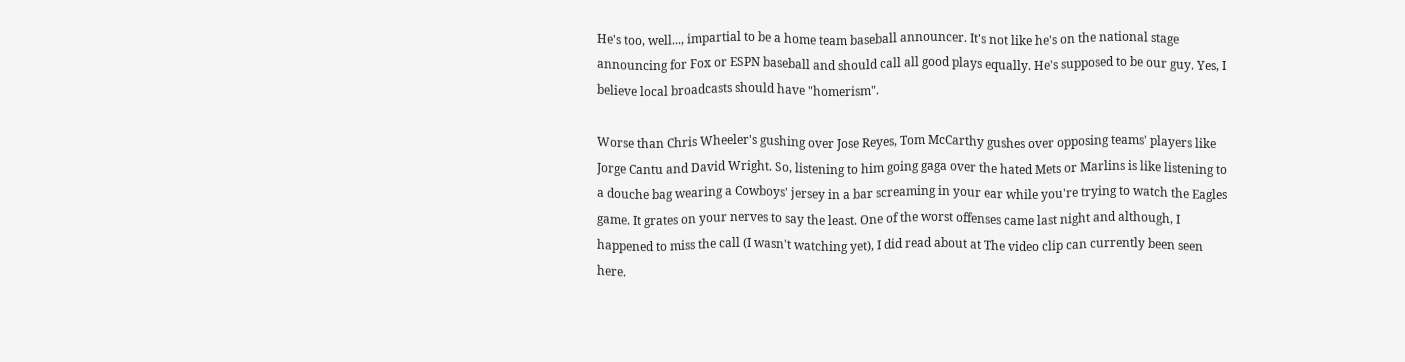He's too, well..., impartial to be a home team baseball announcer. It's not like he's on the national stage announcing for Fox or ESPN baseball and should call all good plays equally. He's supposed to be our guy. Yes, I believe local broadcasts should have "homerism".

Worse than Chris Wheeler's gushing over Jose Reyes, Tom McCarthy gushes over opposing teams' players like Jorge Cantu and David Wright. So, listening to him going gaga over the hated Mets or Marlins is like listening to a douche bag wearing a Cowboys' jersey in a bar screaming in your ear while you're trying to watch the Eagles game. It grates on your nerves to say the least. One of the worst offenses came last night and although, I happened to miss the call (I wasn't watching yet), I did read about at The video clip can currently been seen here.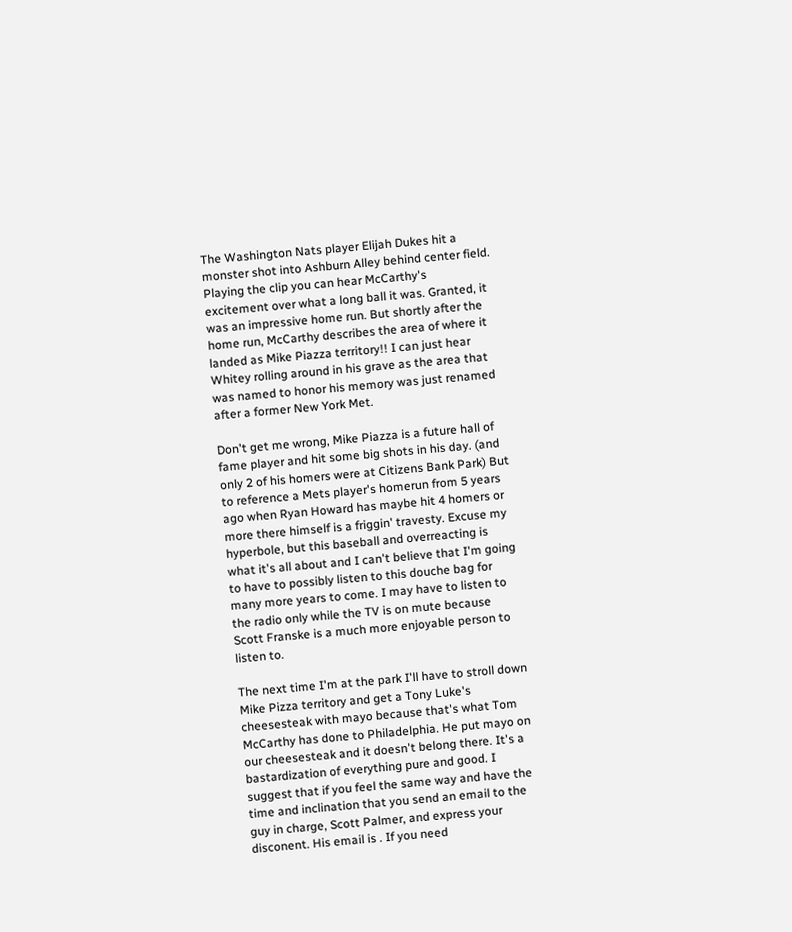The Washington Nats player Elijah Dukes hit a monster shot into Ashburn Alley behind center field. Playing the clip you can hear McCarthy's excitement over what a long ball it was. Granted, it was an impressive home run. But shortly after the home run, McCarthy describes the area of where it landed as Mike Piazza territory!! I can just hear Whitey rolling around in his grave as the area that was named to honor his memory was just renamed after a former New York Met.

Don't get me wrong, Mike Piazza is a future hall of fame player and hit some big shots in his day. (and only 2 of his homers were at Citizens Bank Park) But to reference a Mets player's homerun from 5 years ago when Ryan Howard has maybe hit 4 homers or more there himself is a friggin' travesty. Excuse my hyperbole, but this baseball and overreacting is what it's all about and I can't believe that I'm going to have to possibly listen to this douche bag for many more years to come. I may have to listen to the radio only while the TV is on mute because Scott Franske is a much more enjoyable person to listen to.

The next time I'm at the park I'll have to stroll down Mike Pizza territory and get a Tony Luke's cheesesteak with mayo because that's what Tom McCarthy has done to Philadelphia. He put mayo on our cheesesteak and it doesn't belong there. It's a bastardization of everything pure and good. I suggest that if you feel the same way and have the time and inclination that you send an email to the guy in charge, Scott Palmer, and express your disconent. His email is . If you need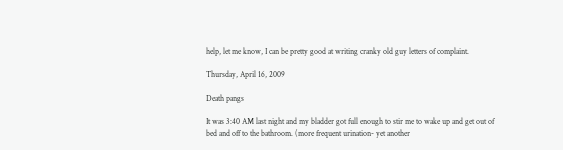help, let me know, I can be pretty good at writing cranky old guy letters of complaint.

Thursday, April 16, 2009

Death pangs

It was 3:40 AM last night and my bladder got full enough to stir me to wake up and get out of bed and off to the bathroom. (more frequent urination- yet another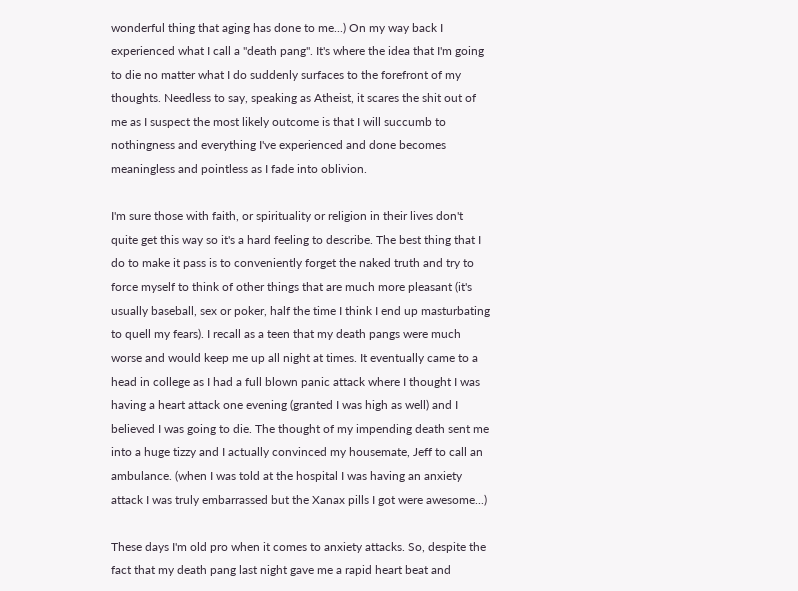wonderful thing that aging has done to me...) On my way back I experienced what I call a "death pang". It's where the idea that I'm going to die no matter what I do suddenly surfaces to the forefront of my thoughts. Needless to say, speaking as Atheist, it scares the shit out of me as I suspect the most likely outcome is that I will succumb to nothingness and everything I've experienced and done becomes meaningless and pointless as I fade into oblivion.

I'm sure those with faith, or spirituality or religion in their lives don't quite get this way so it's a hard feeling to describe. The best thing that I do to make it pass is to conveniently forget the naked truth and try to force myself to think of other things that are much more pleasant (it's usually baseball, sex or poker, half the time I think I end up masturbating to quell my fears). I recall as a teen that my death pangs were much worse and would keep me up all night at times. It eventually came to a head in college as I had a full blown panic attack where I thought I was having a heart attack one evening (granted I was high as well) and I believed I was going to die. The thought of my impending death sent me into a huge tizzy and I actually convinced my housemate, Jeff to call an ambulance. (when I was told at the hospital I was having an anxiety attack I was truly embarrassed but the Xanax pills I got were awesome...)

These days I'm old pro when it comes to anxiety attacks. So, despite the fact that my death pang last night gave me a rapid heart beat and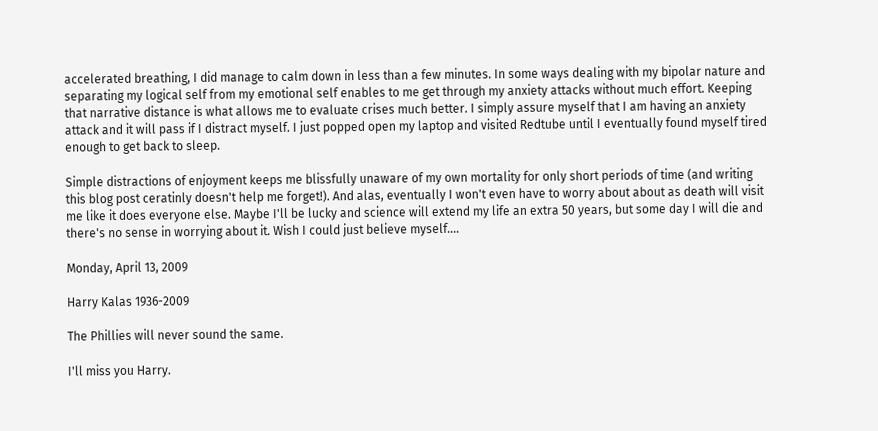accelerated breathing, I did manage to calm down in less than a few minutes. In some ways dealing with my bipolar nature and separating my logical self from my emotional self enables to me get through my anxiety attacks without much effort. Keeping that narrative distance is what allows me to evaluate crises much better. I simply assure myself that I am having an anxiety attack and it will pass if I distract myself. I just popped open my laptop and visited Redtube until I eventually found myself tired enough to get back to sleep.

Simple distractions of enjoyment keeps me blissfully unaware of my own mortality for only short periods of time (and writing this blog post ceratinly doesn't help me forget!). And alas, eventually I won't even have to worry about about as death will visit me like it does everyone else. Maybe I'll be lucky and science will extend my life an extra 50 years, but some day I will die and there's no sense in worrying about it. Wish I could just believe myself....

Monday, April 13, 2009

Harry Kalas 1936-2009

The Phillies will never sound the same.

I'll miss you Harry.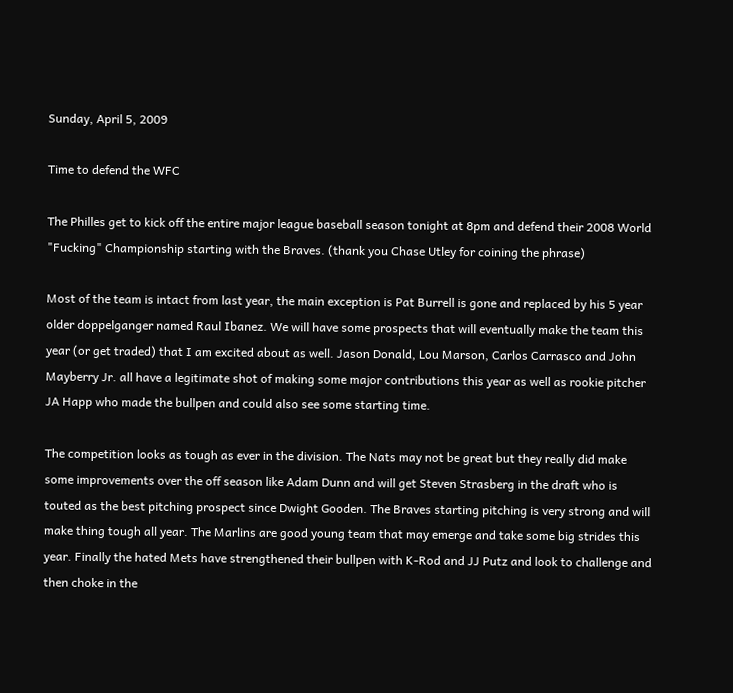Sunday, April 5, 2009

Time to defend the WFC

The Philles get to kick off the entire major league baseball season tonight at 8pm and defend their 2008 World "Fucking" Championship starting with the Braves. (thank you Chase Utley for coining the phrase)

Most of the team is intact from last year, the main exception is Pat Burrell is gone and replaced by his 5 year older doppelganger named Raul Ibanez. We will have some prospects that will eventually make the team this year (or get traded) that I am excited about as well. Jason Donald, Lou Marson, Carlos Carrasco and John Mayberry Jr. all have a legitimate shot of making some major contributions this year as well as rookie pitcher JA Happ who made the bullpen and could also see some starting time.

The competition looks as tough as ever in the division. The Nats may not be great but they really did make some improvements over the off season like Adam Dunn and will get Steven Strasberg in the draft who is touted as the best pitching prospect since Dwight Gooden. The Braves starting pitching is very strong and will make thing tough all year. The Marlins are good young team that may emerge and take some big strides this year. Finally the hated Mets have strengthened their bullpen with K-Rod and JJ Putz and look to challenge and then choke in the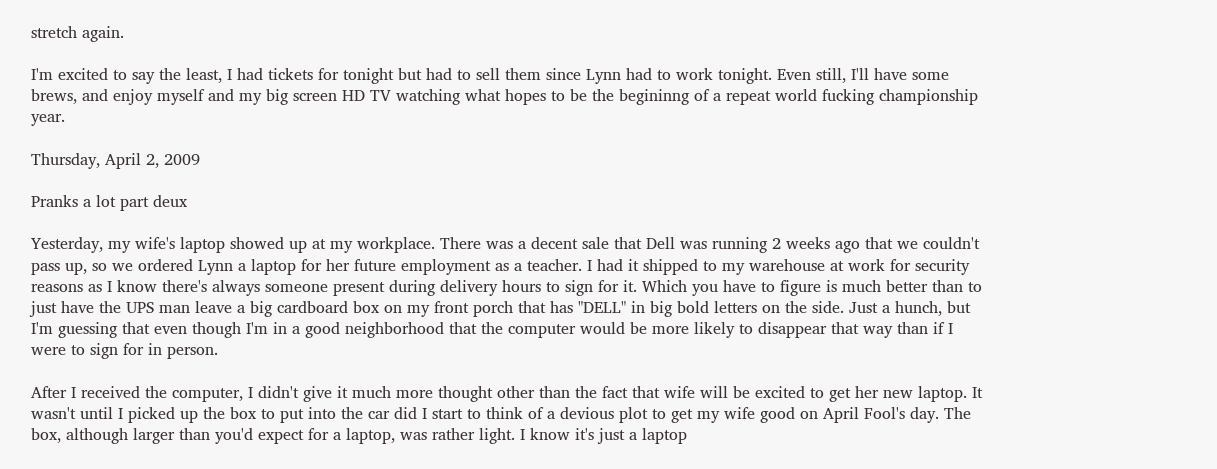stretch again.

I'm excited to say the least, I had tickets for tonight but had to sell them since Lynn had to work tonight. Even still, I'll have some brews, and enjoy myself and my big screen HD TV watching what hopes to be the begininng of a repeat world fucking championship year.

Thursday, April 2, 2009

Pranks a lot part deux

Yesterday, my wife's laptop showed up at my workplace. There was a decent sale that Dell was running 2 weeks ago that we couldn't pass up, so we ordered Lynn a laptop for her future employment as a teacher. I had it shipped to my warehouse at work for security reasons as I know there's always someone present during delivery hours to sign for it. Which you have to figure is much better than to just have the UPS man leave a big cardboard box on my front porch that has "DELL" in big bold letters on the side. Just a hunch, but I'm guessing that even though I'm in a good neighborhood that the computer would be more likely to disappear that way than if I were to sign for in person.

After I received the computer, I didn't give it much more thought other than the fact that wife will be excited to get her new laptop. It wasn't until I picked up the box to put into the car did I start to think of a devious plot to get my wife good on April Fool's day. The box, although larger than you'd expect for a laptop, was rather light. I know it's just a laptop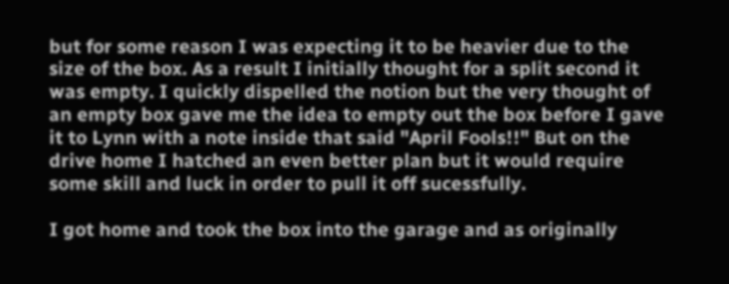but for some reason I was expecting it to be heavier due to the size of the box. As a result I initially thought for a split second it was empty. I quickly dispelled the notion but the very thought of an empty box gave me the idea to empty out the box before I gave it to Lynn with a note inside that said "April Fools!!" But on the drive home I hatched an even better plan but it would require some skill and luck in order to pull it off sucessfully.

I got home and took the box into the garage and as originally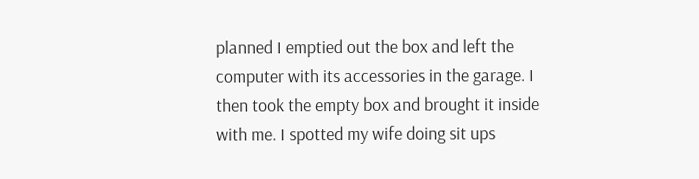planned I emptied out the box and left the computer with its accessories in the garage. I then took the empty box and brought it inside with me. I spotted my wife doing sit ups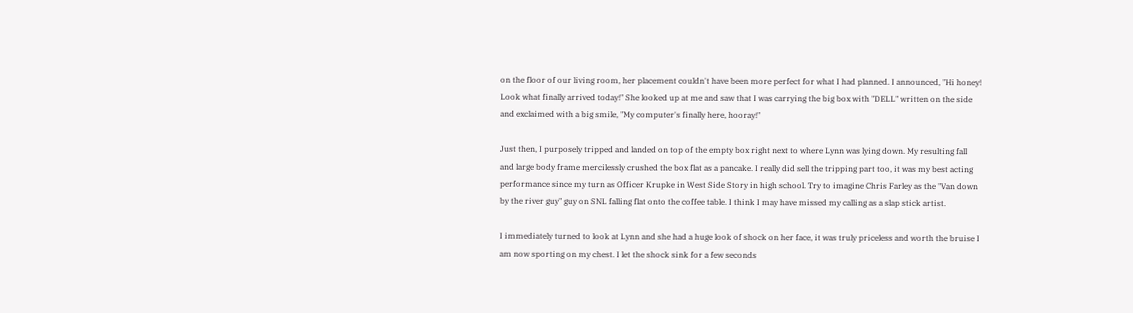on the floor of our living room, her placement couldn't have been more perfect for what I had planned. I announced, "Hi honey! Look what finally arrived today!" She looked up at me and saw that I was carrying the big box with "DELL" written on the side and exclaimed with a big smile, "My computer's finally here, hooray!"

Just then, I purposely tripped and landed on top of the empty box right next to where Lynn was lying down. My resulting fall and large body frame mercilessly crushed the box flat as a pancake. I really did sell the tripping part too, it was my best acting performance since my turn as Officer Krupke in West Side Story in high school. Try to imagine Chris Farley as the "Van down by the river guy" guy on SNL falling flat onto the coffee table. I think I may have missed my calling as a slap stick artist.

I immediately turned to look at Lynn and she had a huge look of shock on her face, it was truly priceless and worth the bruise I am now sporting on my chest. I let the shock sink for a few seconds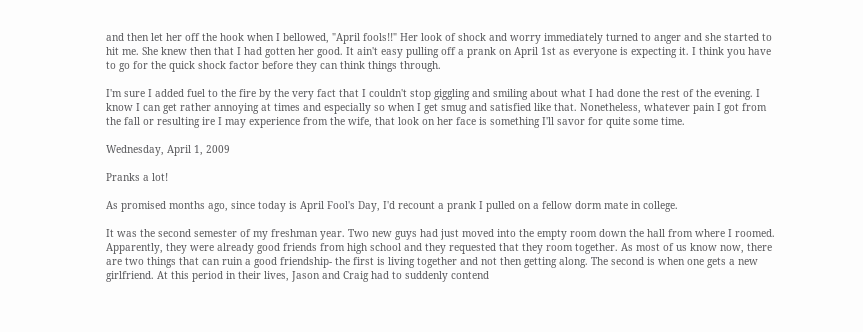and then let her off the hook when I bellowed, "April fools!!" Her look of shock and worry immediately turned to anger and she started to hit me. She knew then that I had gotten her good. It ain't easy pulling off a prank on April 1st as everyone is expecting it. I think you have to go for the quick shock factor before they can think things through.

I'm sure I added fuel to the fire by the very fact that I couldn't stop giggling and smiling about what I had done the rest of the evening. I know I can get rather annoying at times and especially so when I get smug and satisfied like that. Nonetheless, whatever pain I got from the fall or resulting ire I may experience from the wife, that look on her face is something I'll savor for quite some time.

Wednesday, April 1, 2009

Pranks a lot!

As promised months ago, since today is April Fool's Day, I'd recount a prank I pulled on a fellow dorm mate in college.

It was the second semester of my freshman year. Two new guys had just moved into the empty room down the hall from where I roomed. Apparently, they were already good friends from high school and they requested that they room together. As most of us know now, there are two things that can ruin a good friendship- the first is living together and not then getting along. The second is when one gets a new girlfriend. At this period in their lives, Jason and Craig had to suddenly contend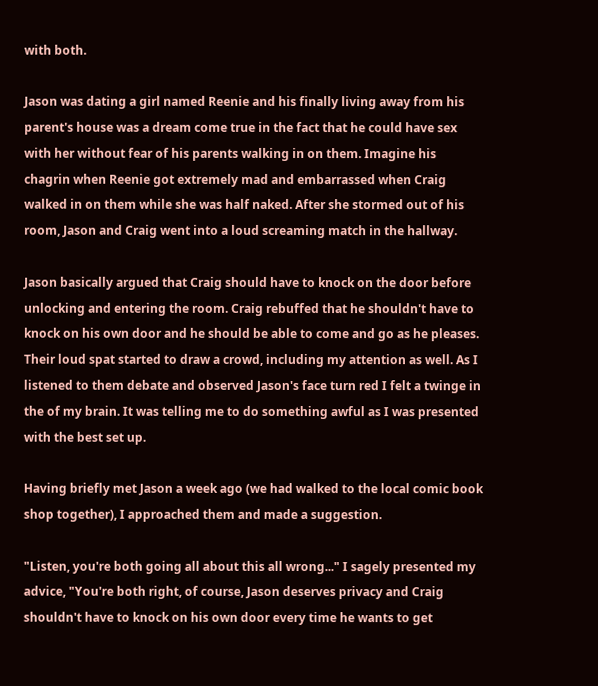with both.

Jason was dating a girl named Reenie and his finally living away from his parent's house was a dream come true in the fact that he could have sex with her without fear of his parents walking in on them. Imagine his chagrin when Reenie got extremely mad and embarrassed when Craig walked in on them while she was half naked. After she stormed out of his room, Jason and Craig went into a loud screaming match in the hallway.

Jason basically argued that Craig should have to knock on the door before unlocking and entering the room. Craig rebuffed that he shouldn't have to knock on his own door and he should be able to come and go as he pleases. Their loud spat started to draw a crowd, including my attention as well. As I listened to them debate and observed Jason's face turn red I felt a twinge in the of my brain. It was telling me to do something awful as I was presented with the best set up.

Having briefly met Jason a week ago (we had walked to the local comic book shop together), I approached them and made a suggestion.

"Listen, you're both going all about this all wrong..." I sagely presented my advice, "You're both right, of course, Jason deserves privacy and Craig shouldn't have to knock on his own door every time he wants to get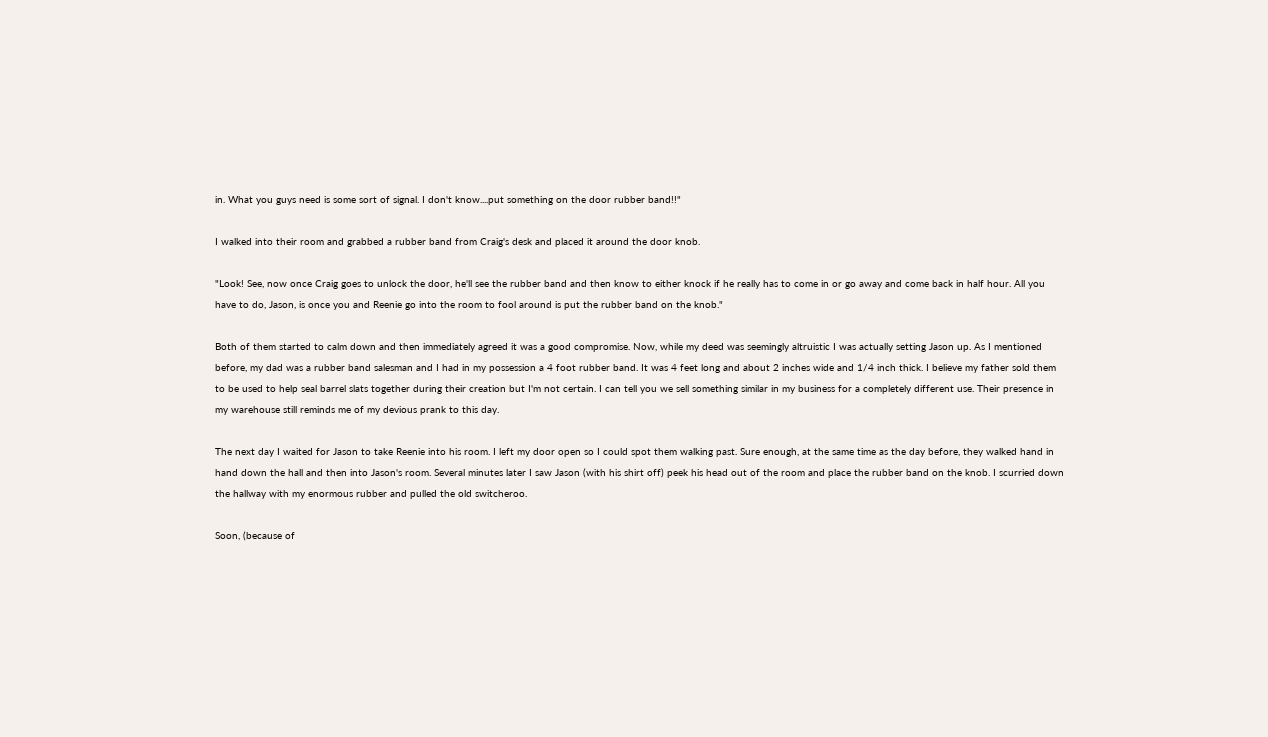in. What you guys need is some sort of signal. I don't know....put something on the door rubber band!!"

I walked into their room and grabbed a rubber band from Craig's desk and placed it around the door knob.

"Look! See, now once Craig goes to unlock the door, he'll see the rubber band and then know to either knock if he really has to come in or go away and come back in half hour. All you have to do, Jason, is once you and Reenie go into the room to fool around is put the rubber band on the knob."

Both of them started to calm down and then immediately agreed it was a good compromise. Now, while my deed was seemingly altruistic I was actually setting Jason up. As I mentioned before, my dad was a rubber band salesman and I had in my possession a 4 foot rubber band. It was 4 feet long and about 2 inches wide and 1/4 inch thick. I believe my father sold them to be used to help seal barrel slats together during their creation but I'm not certain. I can tell you we sell something similar in my business for a completely different use. Their presence in my warehouse still reminds me of my devious prank to this day.

The next day I waited for Jason to take Reenie into his room. I left my door open so I could spot them walking past. Sure enough, at the same time as the day before, they walked hand in hand down the hall and then into Jason's room. Several minutes later I saw Jason (with his shirt off) peek his head out of the room and place the rubber band on the knob. I scurried down the hallway with my enormous rubber and pulled the old switcheroo.

Soon, (because of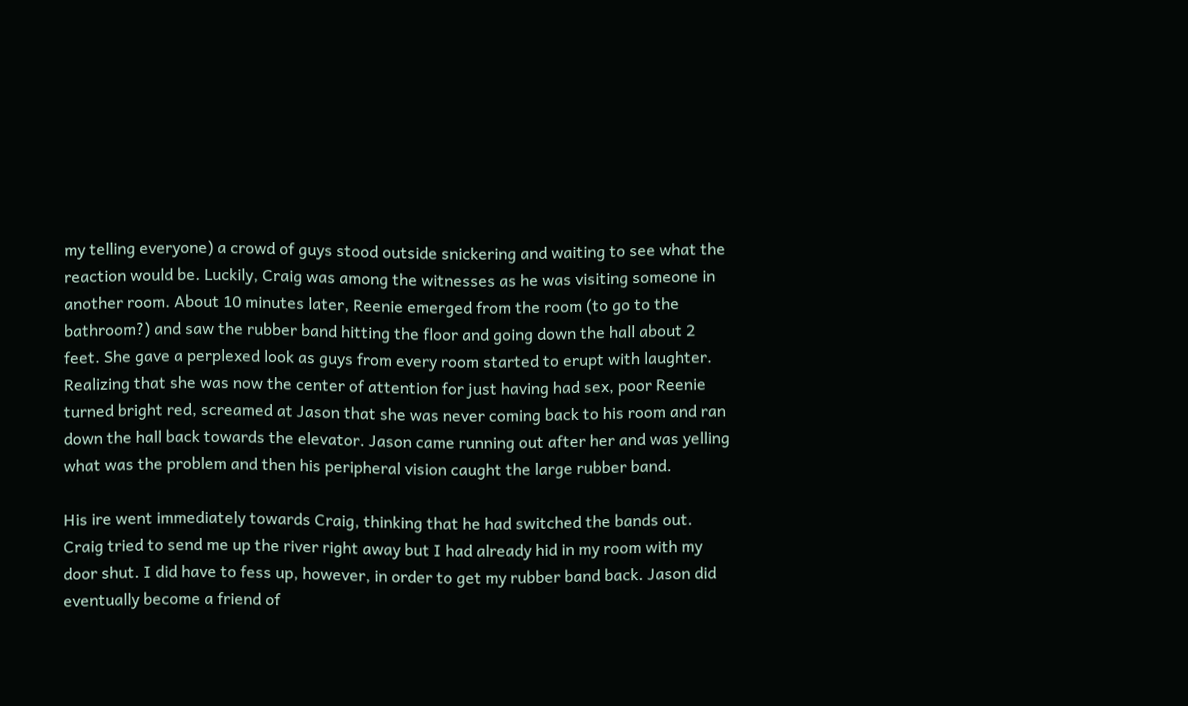my telling everyone) a crowd of guys stood outside snickering and waiting to see what the reaction would be. Luckily, Craig was among the witnesses as he was visiting someone in another room. About 10 minutes later, Reenie emerged from the room (to go to the bathroom?) and saw the rubber band hitting the floor and going down the hall about 2 feet. She gave a perplexed look as guys from every room started to erupt with laughter. Realizing that she was now the center of attention for just having had sex, poor Reenie turned bright red, screamed at Jason that she was never coming back to his room and ran down the hall back towards the elevator. Jason came running out after her and was yelling what was the problem and then his peripheral vision caught the large rubber band.

His ire went immediately towards Craig, thinking that he had switched the bands out. Craig tried to send me up the river right away but I had already hid in my room with my door shut. I did have to fess up, however, in order to get my rubber band back. Jason did eventually become a friend of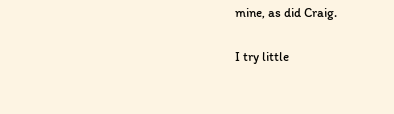mine, as did Craig.

I try little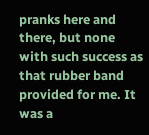pranks here and there, but none with such success as that rubber band provided for me. It was a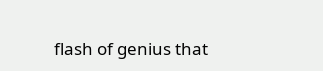flash of genius that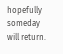hopefully someday will return.